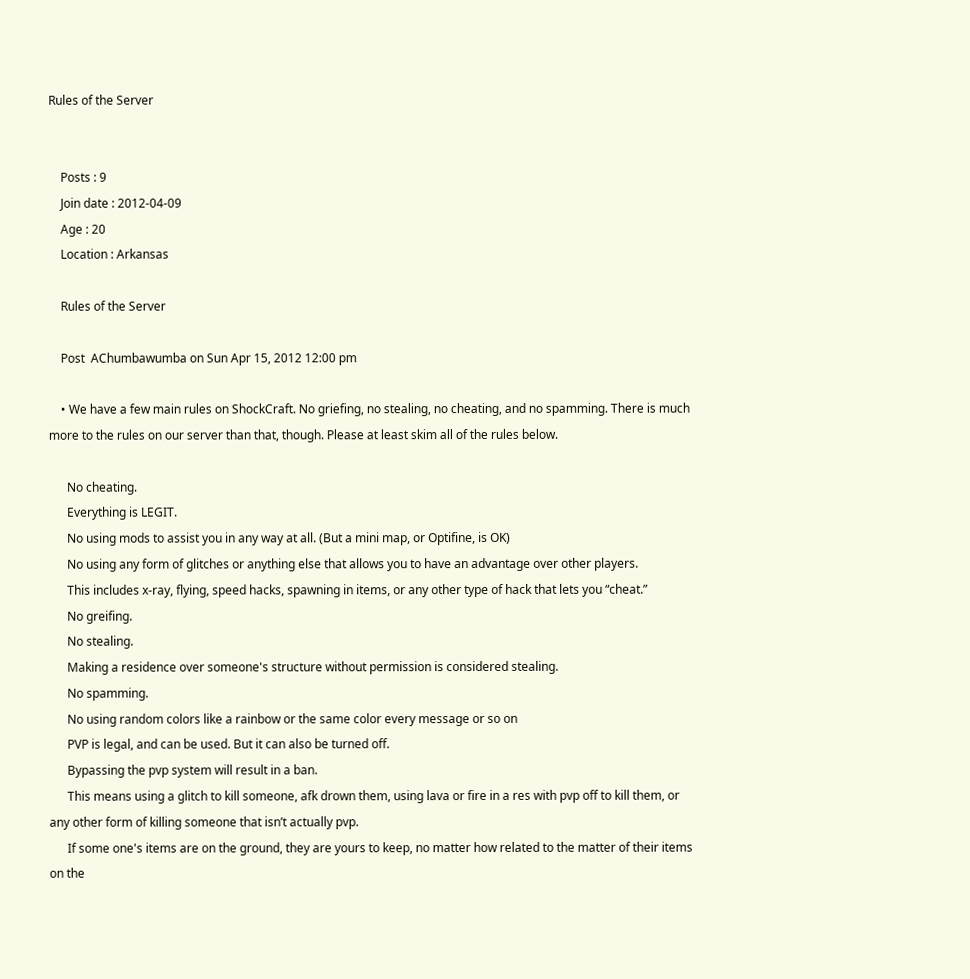Rules of the Server


    Posts : 9
    Join date : 2012-04-09
    Age : 20
    Location : Arkansas

    Rules of the Server

    Post  AChumbawumba on Sun Apr 15, 2012 12:00 pm

    • We have a few main rules on ShockCraft. No griefing, no stealing, no cheating, and no spamming. There is much more to the rules on our server than that, though. Please at least skim all of the rules below.

      No cheating.
      Everything is LEGIT.
      No using mods to assist you in any way at all. (But a mini map, or Optifine, is OK)
      No using any form of glitches or anything else that allows you to have an advantage over other players.
      This includes x-ray, flying, speed hacks, spawning in items, or any other type of hack that lets you “cheat.”
      No greifing.
      No stealing.
      Making a residence over someone's structure without permission is considered stealing.
      No spamming.
      No using random colors like a rainbow or the same color every message or so on
      PVP is legal, and can be used. But it can also be turned off.
      Bypassing the pvp system will result in a ban.
      This means using a glitch to kill someone, afk drown them, using lava or fire in a res with pvp off to kill them, or any other form of killing someone that isn’t actually pvp.
      If some one's items are on the ground, they are yours to keep, no matter how related to the matter of their items on the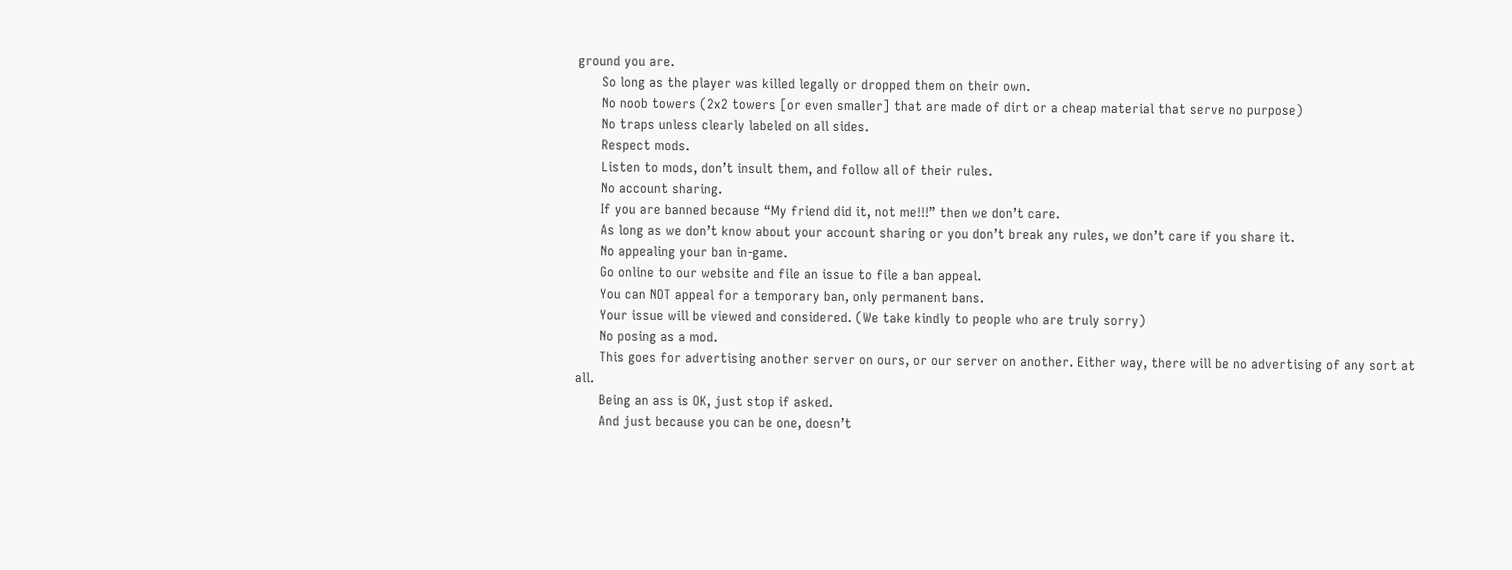ground you are.
      So long as the player was killed legally or dropped them on their own.
      No noob towers (2x2 towers [or even smaller] that are made of dirt or a cheap material that serve no purpose)
      No traps unless clearly labeled on all sides.
      Respect mods.
      Listen to mods, don’t insult them, and follow all of their rules.
      No account sharing.
      If you are banned because “My friend did it, not me!!!” then we don’t care.
      As long as we don’t know about your account sharing or you don’t break any rules, we don’t care if you share it.
      No appealing your ban in-game.
      Go online to our website and file an issue to file a ban appeal.
      You can NOT appeal for a temporary ban, only permanent bans.
      Your issue will be viewed and considered. (We take kindly to people who are truly sorry)
      No posing as a mod.
      This goes for advertising another server on ours, or our server on another. Either way, there will be no advertising of any sort at all.
      Being an ass is OK, just stop if asked.
      And just because you can be one, doesn’t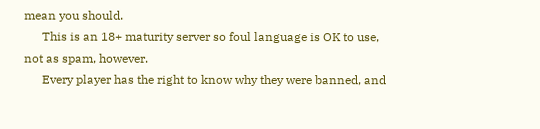mean you should.
      This is an 18+ maturity server so foul language is OK to use, not as spam, however.
      Every player has the right to know why they were banned, and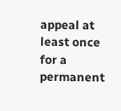appeal at least once for a permanent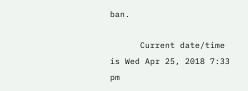ban.

      Current date/time is Wed Apr 25, 2018 7:33 pm